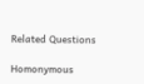Related Questions

Homonymous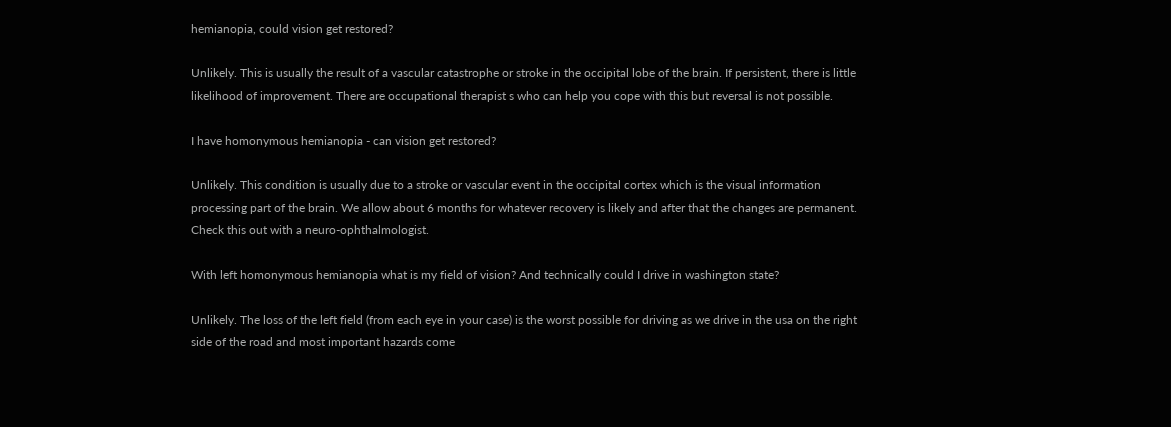hemianopia, could vision get restored?

Unlikely. This is usually the result of a vascular catastrophe or stroke in the occipital lobe of the brain. If persistent, there is little likelihood of improvement. There are occupational therapist s who can help you cope with this but reversal is not possible.

I have homonymous hemianopia - can vision get restored?

Unlikely. This condition is usually due to a stroke or vascular event in the occipital cortex which is the visual information processing part of the brain. We allow about 6 months for whatever recovery is likely and after that the changes are permanent. Check this out with a neuro-ophthalmologist.

With left homonymous hemianopia what is my field of vision? And technically could I drive in washington state?

Unlikely. The loss of the left field (from each eye in your case) is the worst possible for driving as we drive in the usa on the right side of the road and most important hazards come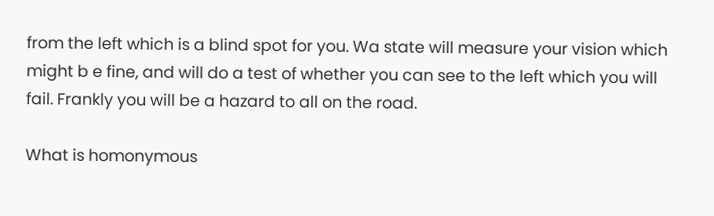from the left which is a blind spot for you. Wa state will measure your vision which might b e fine, and will do a test of whether you can see to the left which you will fail. Frankly you will be a hazard to all on the road.

What is homonymous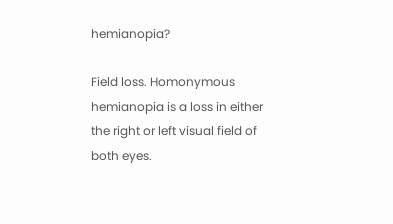hemianopia?

Field loss. Homonymous hemianopia is a loss in either the right or left visual field of both eyes.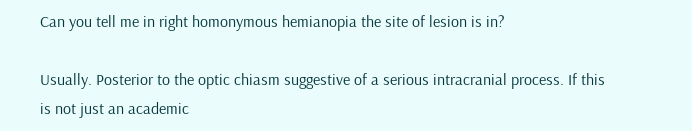Can you tell me in right homonymous hemianopia the site of lesion is in?

Usually. Posterior to the optic chiasm suggestive of a serious intracranial process. If this is not just an academic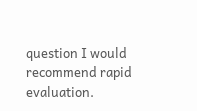question I would recommend rapid evaluation.